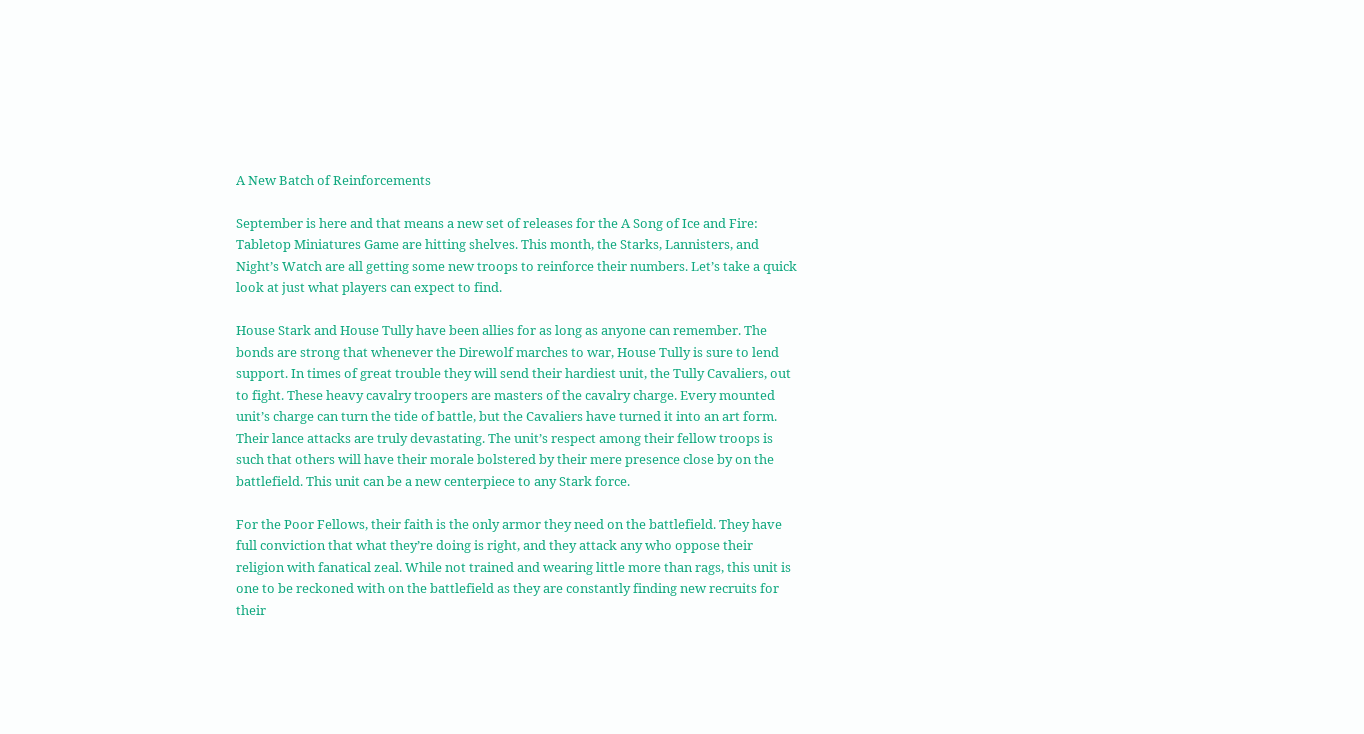A New Batch of Reinforcements

September is here and that means a new set of releases for the A Song of Ice and Fire: Tabletop Miniatures Game are hitting shelves. This month, the Starks, Lannisters, and Night’s Watch are all getting some new troops to reinforce their numbers. Let’s take a quick look at just what players can expect to find.

House Stark and House Tully have been allies for as long as anyone can remember. The bonds are strong that whenever the Direwolf marches to war, House Tully is sure to lend support. In times of great trouble they will send their hardiest unit, the Tully Cavaliers, out to fight. These heavy cavalry troopers are masters of the cavalry charge. Every mounted unit’s charge can turn the tide of battle, but the Cavaliers have turned it into an art form. Their lance attacks are truly devastating. The unit’s respect among their fellow troops is such that others will have their morale bolstered by their mere presence close by on the battlefield. This unit can be a new centerpiece to any Stark force.

For the Poor Fellows, their faith is the only armor they need on the battlefield. They have full conviction that what they’re doing is right, and they attack any who oppose their religion with fanatical zeal. While not trained and wearing little more than rags, this unit is one to be reckoned with on the battlefield as they are constantly finding new recruits for their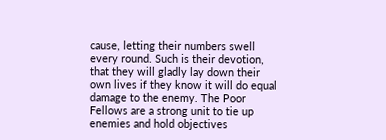cause, letting their numbers swell every round. Such is their devotion, that they will gladly lay down their own lives if they know it will do equal damage to the enemy. The Poor Fellows are a strong unit to tie up enemies and hold objectives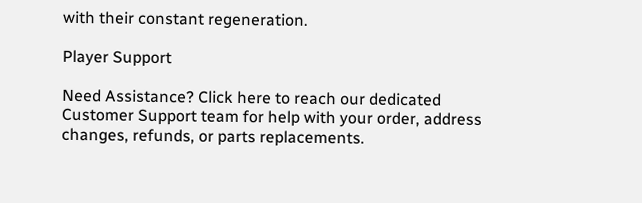with their constant regeneration.

Player Support

Need Assistance? Click here to reach our dedicated Customer Support team for help with your order, address changes, refunds, or parts replacements.